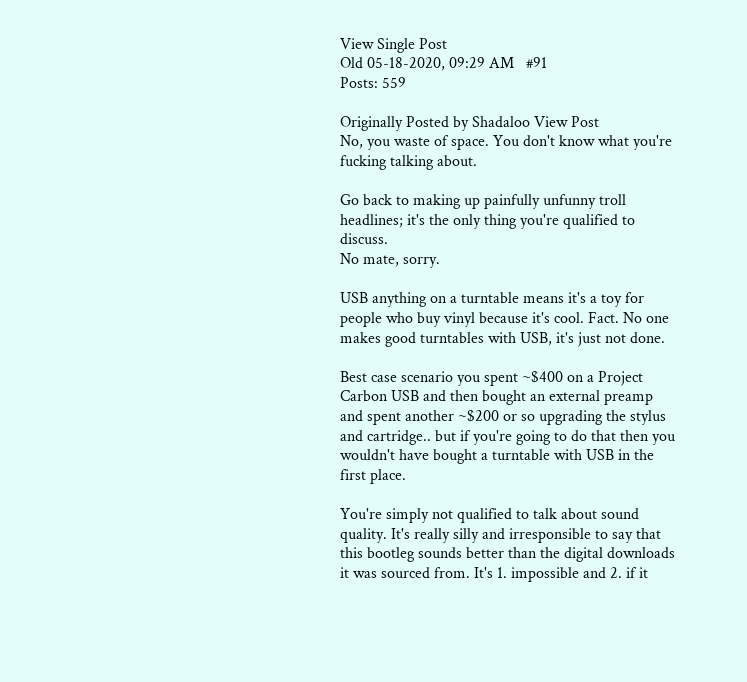View Single Post
Old 05-18-2020, 09:29 AM   #91
Posts: 559

Originally Posted by Shadaloo View Post
No, you waste of space. You don't know what you're fucking talking about.

Go back to making up painfully unfunny troll headlines; it's the only thing you're qualified to discuss.
No mate, sorry.

USB anything on a turntable means it's a toy for people who buy vinyl because it's cool. Fact. No one makes good turntables with USB, it's just not done.

Best case scenario you spent ~$400 on a Project Carbon USB and then bought an external preamp and spent another ~$200 or so upgrading the stylus and cartridge.. but if you're going to do that then you wouldn't have bought a turntable with USB in the first place.

You're simply not qualified to talk about sound quality. It's really silly and irresponsible to say that this bootleg sounds better than the digital downloads it was sourced from. It's 1. impossible and 2. if it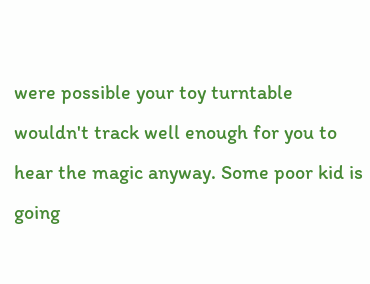were possible your toy turntable wouldn't track well enough for you to hear the magic anyway. Some poor kid is going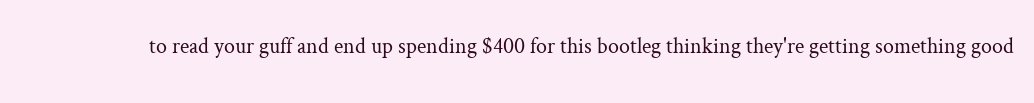to read your guff and end up spending $400 for this bootleg thinking they're getting something good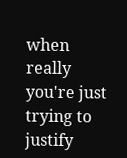when really you're just trying to justify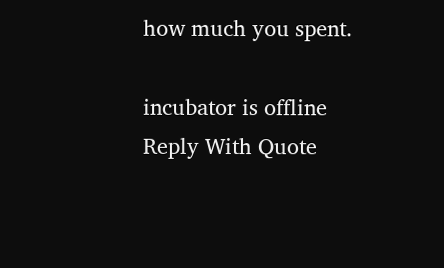how much you spent.

incubator is offline
Reply With Quote